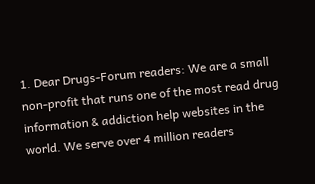1. Dear Drugs-Forum readers: We are a small non-profit that runs one of the most read drug information & addiction help websites in the world. We serve over 4 million readers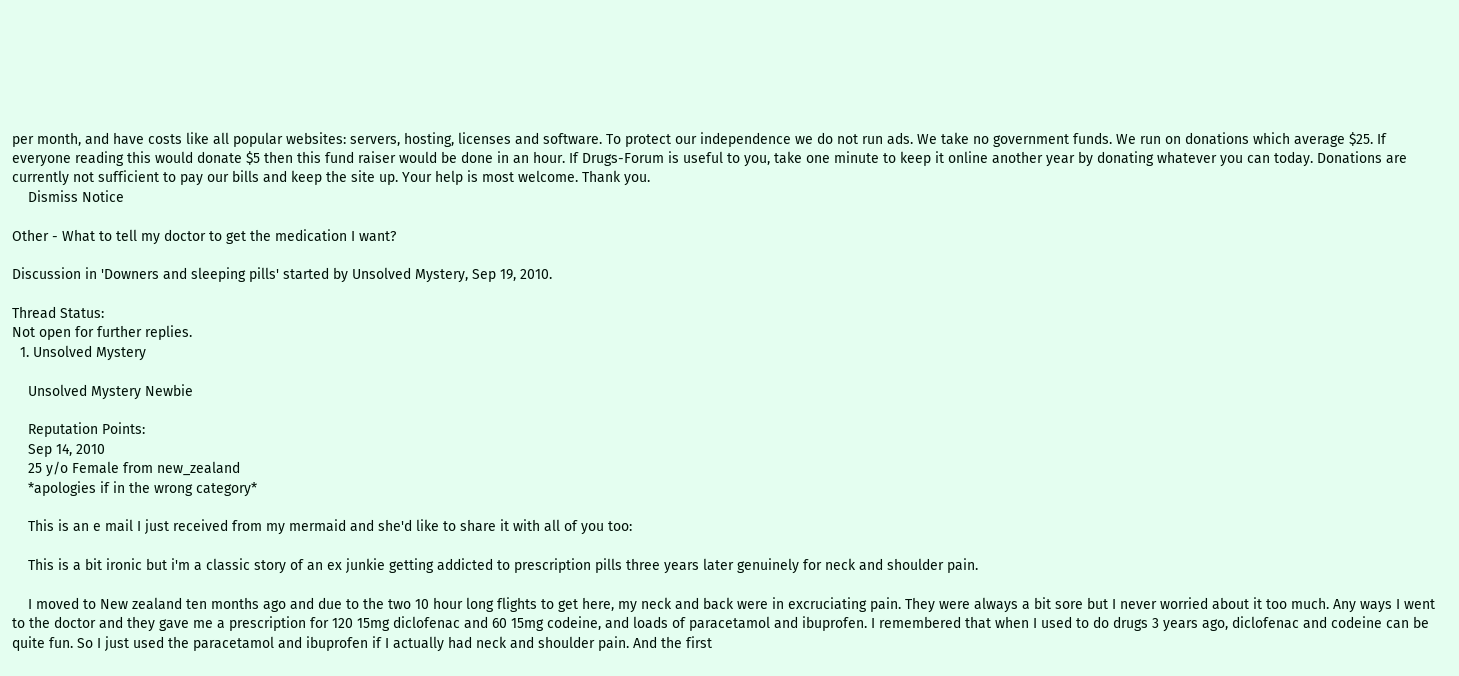per month, and have costs like all popular websites: servers, hosting, licenses and software. To protect our independence we do not run ads. We take no government funds. We run on donations which average $25. If everyone reading this would donate $5 then this fund raiser would be done in an hour. If Drugs-Forum is useful to you, take one minute to keep it online another year by donating whatever you can today. Donations are currently not sufficient to pay our bills and keep the site up. Your help is most welcome. Thank you.
    Dismiss Notice

Other - What to tell my doctor to get the medication I want?

Discussion in 'Downers and sleeping pills' started by Unsolved Mystery, Sep 19, 2010.

Thread Status:
Not open for further replies.
  1. Unsolved Mystery

    Unsolved Mystery Newbie

    Reputation Points:
    Sep 14, 2010
    25 y/o Female from new_zealand
    *apologies if in the wrong category*

    This is an e mail I just received from my mermaid and she'd like to share it with all of you too:

    This is a bit ironic but i'm a classic story of an ex junkie getting addicted to prescription pills three years later genuinely for neck and shoulder pain.

    I moved to New zealand ten months ago and due to the two 10 hour long flights to get here, my neck and back were in excruciating pain. They were always a bit sore but I never worried about it too much. Any ways I went to the doctor and they gave me a prescription for 120 15mg diclofenac and 60 15mg codeine, and loads of paracetamol and ibuprofen. I remembered that when I used to do drugs 3 years ago, diclofenac and codeine can be quite fun. So I just used the paracetamol and ibuprofen if I actually had neck and shoulder pain. And the first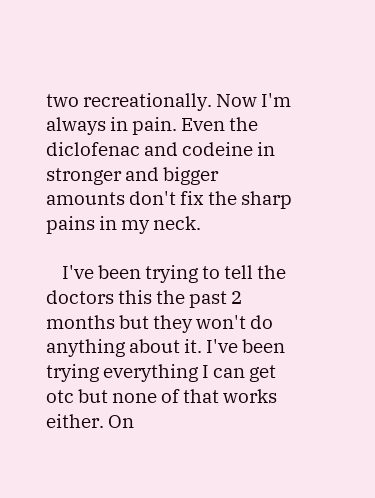two recreationally. Now I'm always in pain. Even the diclofenac and codeine in stronger and bigger amounts don't fix the sharp pains in my neck.

    I've been trying to tell the doctors this the past 2 months but they won't do anything about it. I've been trying everything I can get otc but none of that works either. On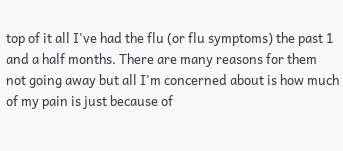top of it all I've had the flu (or flu symptoms) the past 1 and a half months. There are many reasons for them not going away but all I'm concerned about is how much of my pain is just because of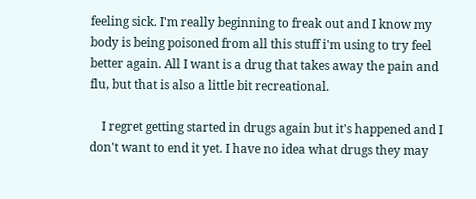feeling sick. I'm really beginning to freak out and I know my body is being poisoned from all this stuff i'm using to try feel better again. All I want is a drug that takes away the pain and flu, but that is also a little bit recreational.

    I regret getting started in drugs again but it's happened and I don't want to end it yet. I have no idea what drugs they may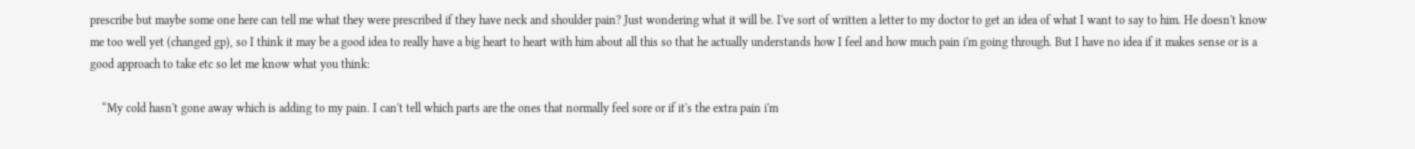prescribe but maybe some one here can tell me what they were prescribed if they have neck and shoulder pain? Just wondering what it will be. I've sort of written a letter to my doctor to get an idea of what I want to say to him. He doesn't know me too well yet (changed gp), so I think it may be a good idea to really have a big heart to heart with him about all this so that he actually understands how I feel and how much pain i'm going through. But I have no idea if it makes sense or is a good approach to take etc so let me know what you think:

    “My cold hasn't gone away which is adding to my pain. I can't tell which parts are the ones that normally feel sore or if it's the extra pain i'm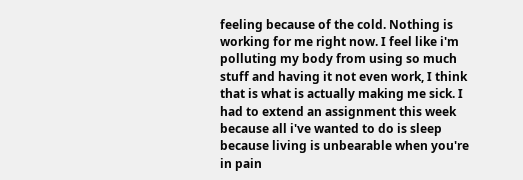feeling because of the cold. Nothing is working for me right now. I feel like i'm polluting my body from using so much stuff and having it not even work, I think that is what is actually making me sick. I had to extend an assignment this week because all i've wanted to do is sleep because living is unbearable when you're in pain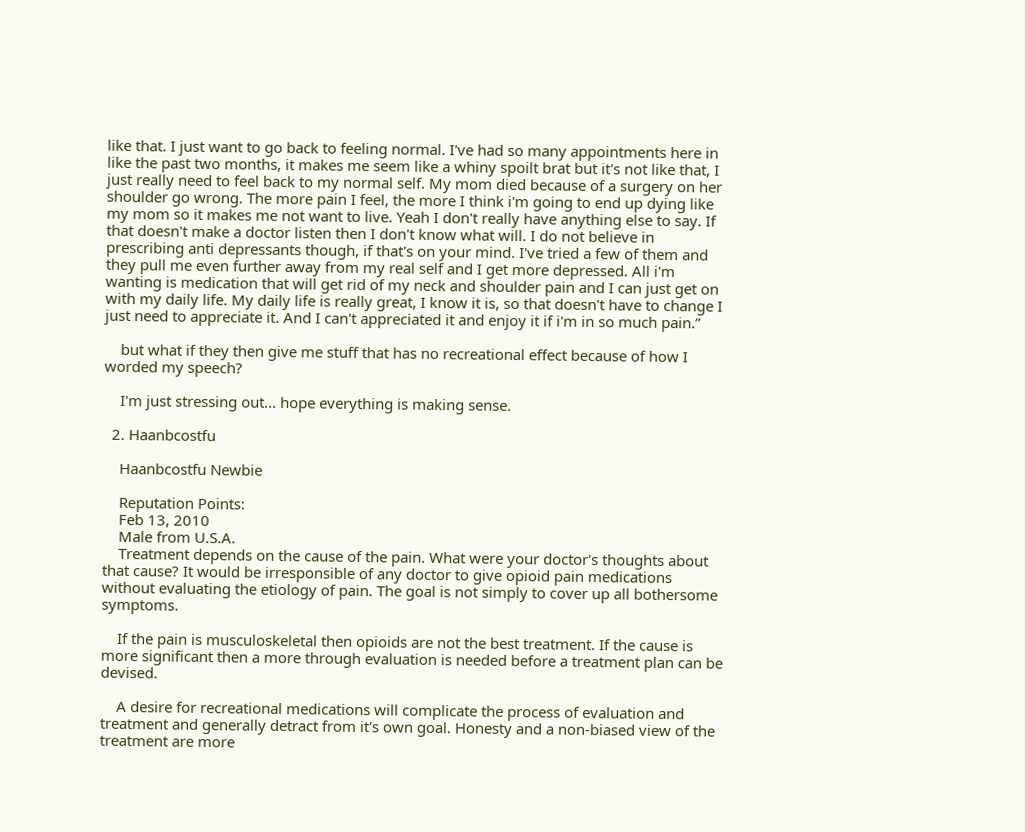like that. I just want to go back to feeling normal. I've had so many appointments here in like the past two months, it makes me seem like a whiny spoilt brat but it's not like that, I just really need to feel back to my normal self. My mom died because of a surgery on her shoulder go wrong. The more pain I feel, the more I think i'm going to end up dying like my mom so it makes me not want to live. Yeah I don't really have anything else to say. If that doesn't make a doctor listen then I don't know what will. I do not believe in prescribing anti depressants though, if that's on your mind. I've tried a few of them and they pull me even further away from my real self and I get more depressed. All i'm wanting is medication that will get rid of my neck and shoulder pain and I can just get on with my daily life. My daily life is really great, I know it is, so that doesn't have to change I just need to appreciate it. And I can't appreciated it and enjoy it if i'm in so much pain.”

    but what if they then give me stuff that has no recreational effect because of how I worded my speech?

    I'm just stressing out... hope everything is making sense.

  2. Haanbcostfu

    Haanbcostfu Newbie

    Reputation Points:
    Feb 13, 2010
    Male from U.S.A.
    Treatment depends on the cause of the pain. What were your doctor's thoughts about that cause? It would be irresponsible of any doctor to give opioid pain medications without evaluating the etiology of pain. The goal is not simply to cover up all bothersome symptoms.

    If the pain is musculoskeletal then opioids are not the best treatment. If the cause is more significant then a more through evaluation is needed before a treatment plan can be devised.

    A desire for recreational medications will complicate the process of evaluation and treatment and generally detract from it's own goal. Honesty and a non-biased view of the treatment are more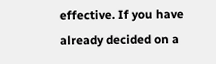effective. If you have already decided on a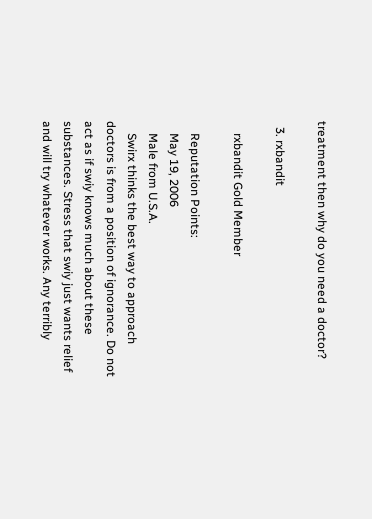treatment then why do you need a doctor?

  3. rxbandit

    rxbandit Gold Member

    Reputation Points:
    May 19, 2006
    Male from U.S.A.
    Swirx thinks the best way to approach doctors is from a position of ignorance. Do not act as if swiy knows much about these substances. Stress that swiy just wants relief and will try whatever works. Any terribly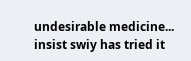undesirable medicine... insist swiy has tried it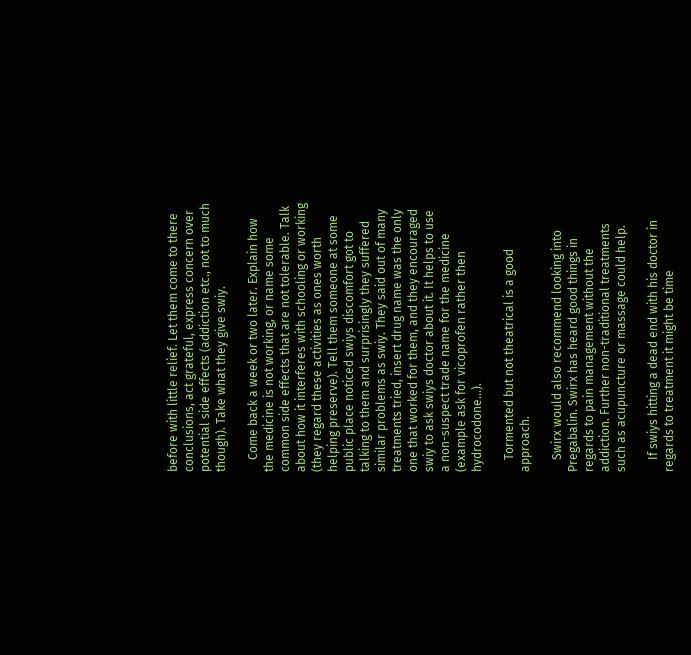before with little relief. Let them come to there conclusions, act grateful, express concern over potential side effects (addiction etc., not to much though). Take what they give swiy.

    Come back a week or two later. Explain how the medicine is not working, or name some common side effects that are not tolerable. Talk about how it interferes with schooling or working (they regard these activities as ones worth helping preserve). Tell them someone at some public place noticed swiys discomfort got to talking to them and surprisingly they suffered similar problems as swiy. They said out of many treatments tried, insert drug name was the only one that worked for them, and they encouraged swiy to ask swiys doctor about it. It helps to use a non-suspect trade name for the medicine (example ask for vicoprofen rather then hydrocodone...).

    Tormented but not theatrical is a good approach.

    Swirx would also recommend looking into Pregabalin. Swirx has heard good things in regards to pain management without the addiction. Further non-traditional treatments such as acupuncture or massage could help.

    If swiys hitting a dead end with his doctor in regards to treatment it might be time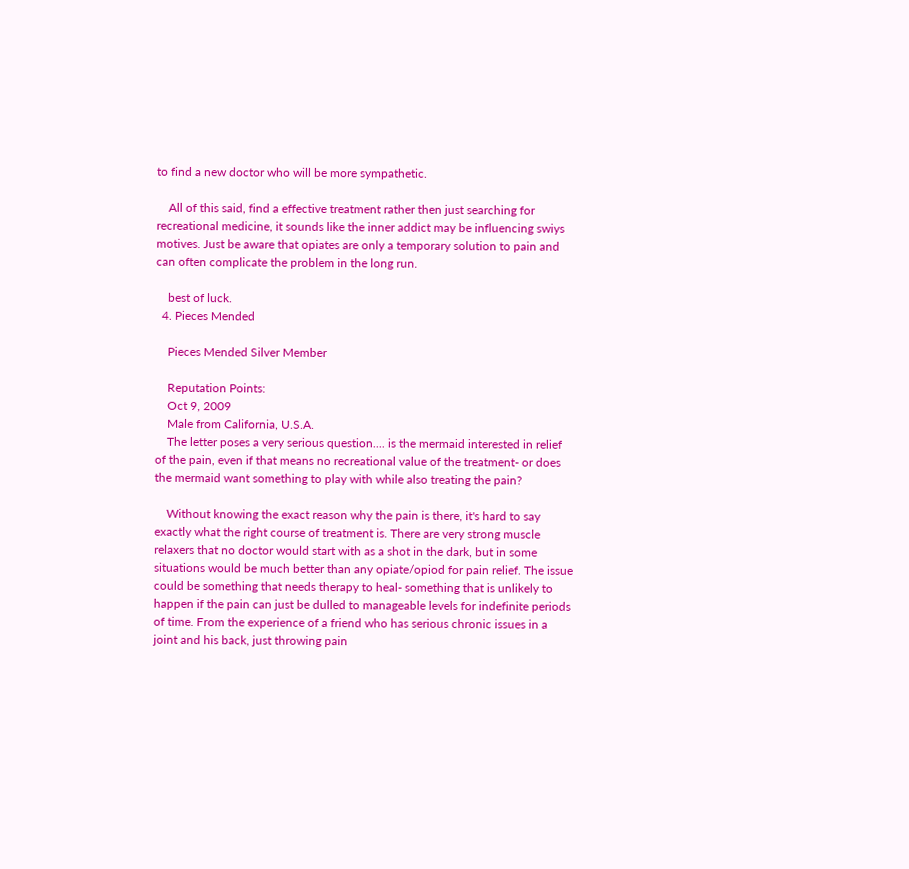to find a new doctor who will be more sympathetic.

    All of this said, find a effective treatment rather then just searching for recreational medicine, it sounds like the inner addict may be influencing swiys motives. Just be aware that opiates are only a temporary solution to pain and can often complicate the problem in the long run.

    best of luck.
  4. Pieces Mended

    Pieces Mended Silver Member

    Reputation Points:
    Oct 9, 2009
    Male from California, U.S.A.
    The letter poses a very serious question.... is the mermaid interested in relief of the pain, even if that means no recreational value of the treatment- or does the mermaid want something to play with while also treating the pain?

    Without knowing the exact reason why the pain is there, it's hard to say exactly what the right course of treatment is. There are very strong muscle relaxers that no doctor would start with as a shot in the dark, but in some situations would be much better than any opiate/opiod for pain relief. The issue could be something that needs therapy to heal- something that is unlikely to happen if the pain can just be dulled to manageable levels for indefinite periods of time. From the experience of a friend who has serious chronic issues in a joint and his back, just throwing pain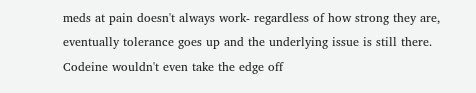meds at pain doesn't always work- regardless of how strong they are, eventually tolerance goes up and the underlying issue is still there. Codeine wouldn't even take the edge off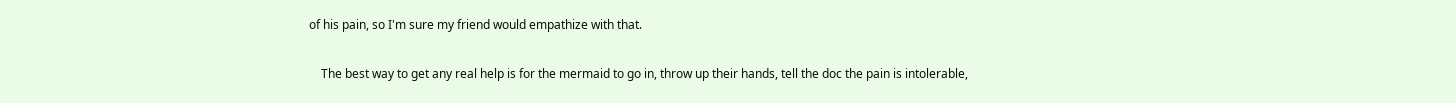of his pain, so I'm sure my friend would empathize with that.

    The best way to get any real help is for the mermaid to go in, throw up their hands, tell the doc the pain is intolerable,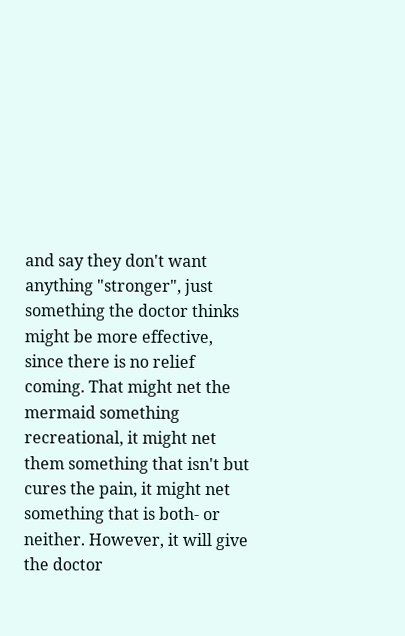and say they don't want anything "stronger", just something the doctor thinks might be more effective, since there is no relief coming. That might net the mermaid something recreational, it might net them something that isn't but cures the pain, it might net something that is both- or neither. However, it will give the doctor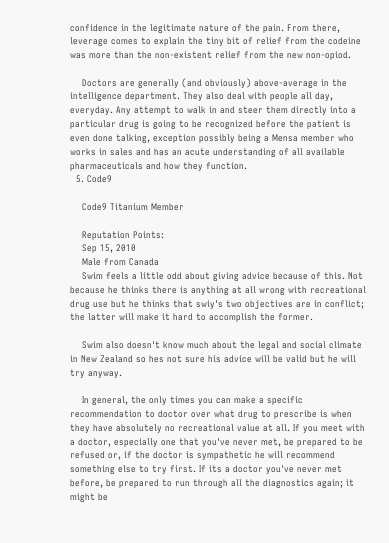confidence in the legitimate nature of the pain. From there, leverage comes to explain the tiny bit of relief from the codeine was more than the non-existent relief from the new non-opiod.

    Doctors are generally (and obviously) above-average in the intelligence department. They also deal with people all day, everyday. Any attempt to walk in and steer them directly into a particular drug is going to be recognized before the patient is even done talking, exception possibly being a Mensa member who works in sales and has an acute understanding of all available pharmaceuticals and how they function.
  5. Code9

    Code9 Titanium Member

    Reputation Points:
    Sep 15, 2010
    Male from Canada
    Swim feels a little odd about giving advice because of this. Not because he thinks there is anything at all wrong with recreational drug use but he thinks that swiy's two objectives are in conflict; the latter will make it hard to accomplish the former.

    Swim also doesn't know much about the legal and social climate in New Zealand so hes not sure his advice will be valid but he will try anyway.

    In general, the only times you can make a specific recommendation to doctor over what drug to prescribe is when they have absolutely no recreational value at all. If you meet with a doctor, especially one that you've never met, be prepared to be refused or, if the doctor is sympathetic he will recommend something else to try first. If its a doctor you've never met before, be prepared to run through all the diagnostics again; it might be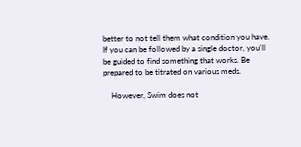better to not tell them what condition you have. If you can be followed by a single doctor, you'll be guided to find something that works. Be prepared to be titrated on various meds.

    However, Swim does not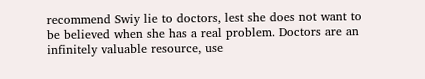recommend Swiy lie to doctors, lest she does not want to be believed when she has a real problem. Doctors are an infinitely valuable resource, use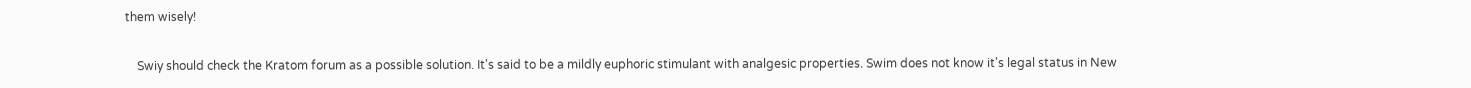them wisely!

    Swiy should check the Kratom forum as a possible solution. It's said to be a mildly euphoric stimulant with analgesic properties. Swim does not know it's legal status in New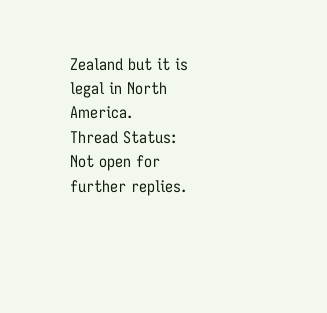Zealand but it is legal in North America.
Thread Status:
Not open for further replies.